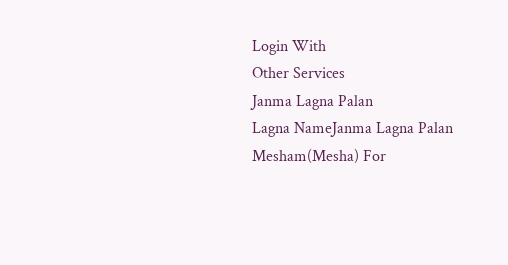Login With
Other Services
Janma Lagna Palan
Lagna NameJanma Lagna Palan
Mesham(Mesha) For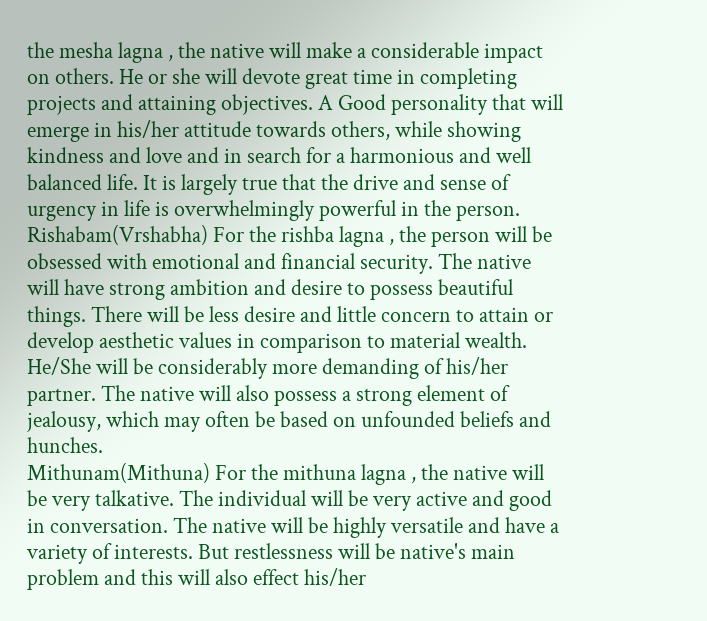the mesha lagna , the native will make a considerable impact on others. He or she will devote great time in completing projects and attaining objectives. A Good personality that will emerge in his/her attitude towards others, while showing kindness and love and in search for a harmonious and well balanced life. It is largely true that the drive and sense of urgency in life is overwhelmingly powerful in the person.
Rishabam(Vrshabha) For the rishba lagna , the person will be obsessed with emotional and financial security. The native will have strong ambition and desire to possess beautiful things. There will be less desire and little concern to attain or develop aesthetic values in comparison to material wealth. He/She will be considerably more demanding of his/her partner. The native will also possess a strong element of jealousy, which may often be based on unfounded beliefs and hunches.
Mithunam(Mithuna) For the mithuna lagna , the native will be very talkative. The individual will be very active and good in conversation. The native will be highly versatile and have a variety of interests. But restlessness will be native's main problem and this will also effect his/her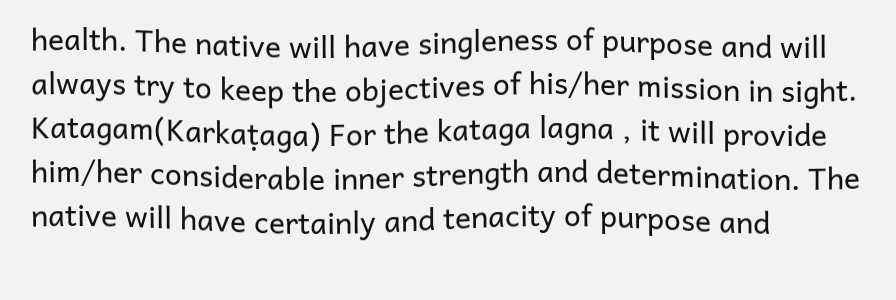health. The native will have singleness of purpose and will always try to keep the objectives of his/her mission in sight.
Katagam(Karkaṭaga) For the kataga lagna , it will provide him/her considerable inner strength and determination. The native will have certainly and tenacity of purpose and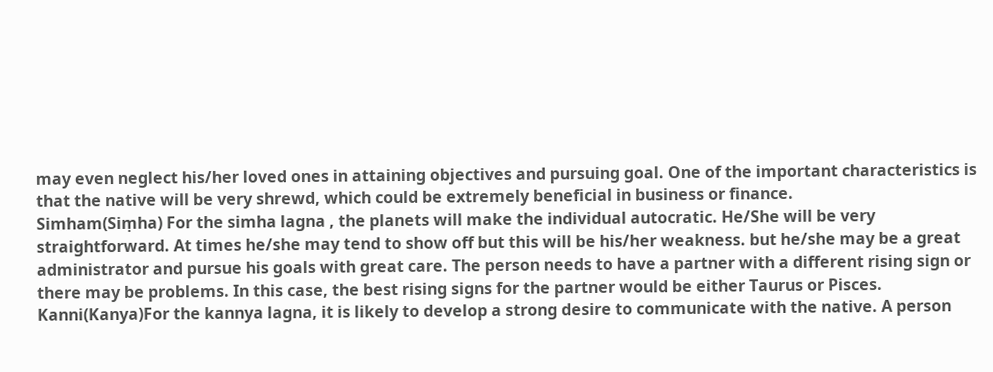may even neglect his/her loved ones in attaining objectives and pursuing goal. One of the important characteristics is that the native will be very shrewd, which could be extremely beneficial in business or finance.
Simham(Siṃha) For the simha lagna , the planets will make the individual autocratic. He/She will be very straightforward. At times he/she may tend to show off but this will be his/her weakness. but he/she may be a great administrator and pursue his goals with great care. The person needs to have a partner with a different rising sign or there may be problems. In this case, the best rising signs for the partner would be either Taurus or Pisces.
Kanni(Kanya)For the kannya lagna, it is likely to develop a strong desire to communicate with the native. A person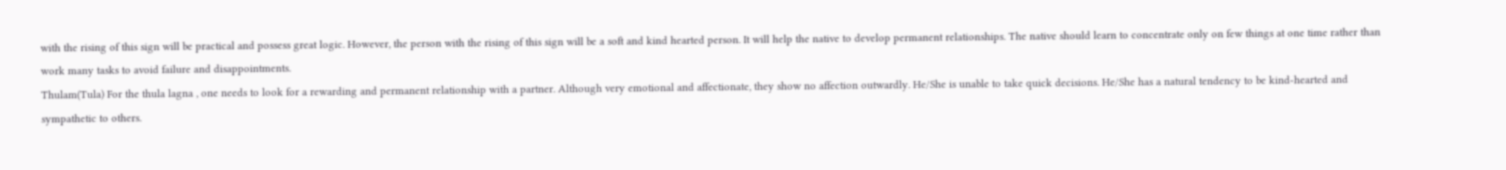with the rising of this sign will be practical and possess great logic. However, the person with the rising of this sign will be a soft and kind hearted person. It will help the native to develop permanent relationships. The native should learn to concentrate only on few things at one time rather than work many tasks to avoid failure and disappointments.
Thulam(Tula) For the thula lagna , one needs to look for a rewarding and permanent relationship with a partner. Although very emotional and affectionate, they show no affection outwardly. He/She is unable to take quick decisions. He/She has a natural tendency to be kind-hearted and sympathetic to others.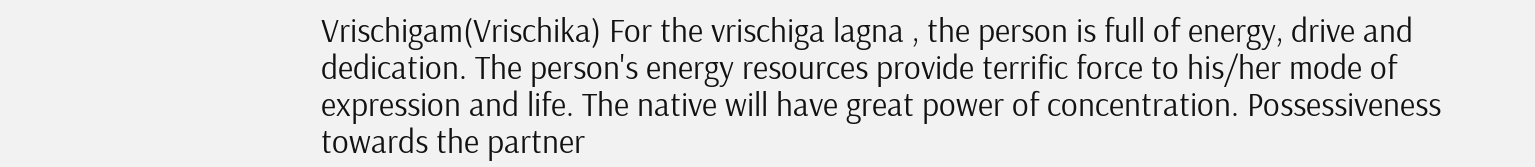Vrischigam(Vrischika) For the vrischiga lagna , the person is full of energy, drive and dedication. The person's energy resources provide terrific force to his/her mode of expression and life. The native will have great power of concentration. Possessiveness towards the partner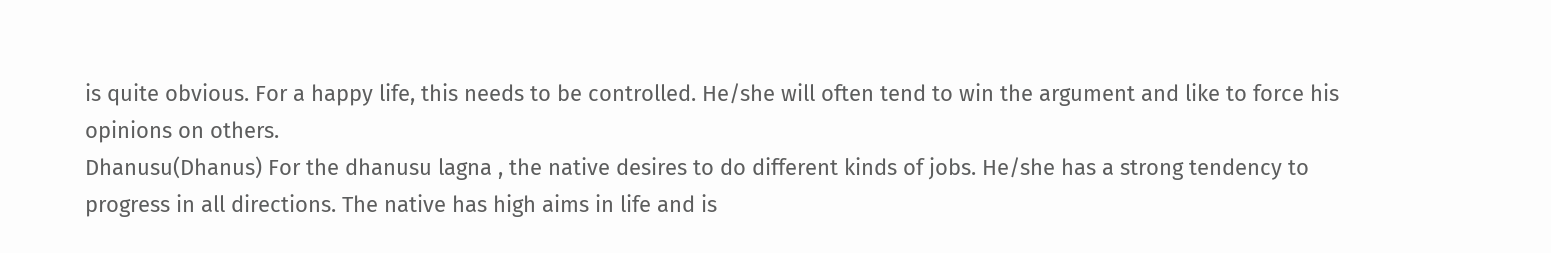is quite obvious. For a happy life, this needs to be controlled. He/she will often tend to win the argument and like to force his opinions on others.
Dhanusu(Dhanus) For the dhanusu lagna , the native desires to do different kinds of jobs. He/she has a strong tendency to progress in all directions. The native has high aims in life and is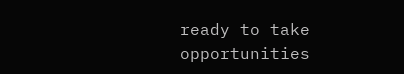ready to take opportunities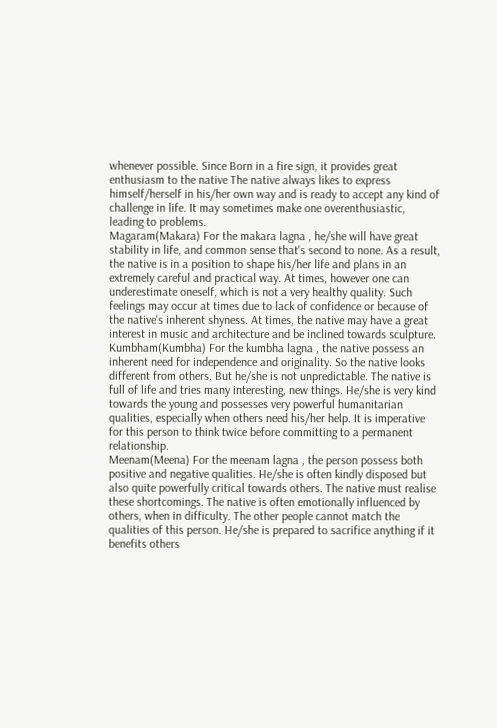whenever possible. Since Born in a fire sign, it provides great enthusiasm to the native The native always likes to express himself/herself in his/her own way and is ready to accept any kind of challenge in life. It may sometimes make one overenthusiastic, leading to problems.
Magaram(Makara) For the makara lagna , he/she will have great stability in life, and common sense that's second to none. As a result, the native is in a position to shape his/her life and plans in an extremely careful and practical way. At times, however one can underestimate oneself, which is not a very healthy quality. Such feelings may occur at times due to lack of confidence or because of the native's inherent shyness. At times, the native may have a great interest in music and architecture and be inclined towards sculpture.
Kumbham(Kumbha) For the kumbha lagna , the native possess an inherent need for independence and originality. So the native looks different from others. But he/she is not unpredictable. The native is full of life and tries many interesting, new things. He/she is very kind towards the young and possesses very powerful humanitarian qualities, especially when others need his/her help. It is imperative for this person to think twice before committing to a permanent relationship.
Meenam(Meena) For the meenam lagna , the person possess both positive and negative qualities. He/she is often kindly disposed but also quite powerfully critical towards others. The native must realise these shortcomings. The native is often emotionally influenced by others, when in difficulty. The other people cannot match the qualities of this person. He/she is prepared to sacrifice anything if it benefits others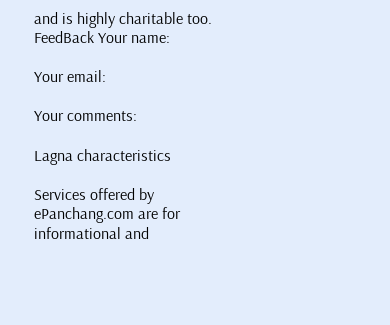and is highly charitable too.
FeedBack Your name:

Your email:

Your comments:

Lagna characteristics

Services offered by ePanchang.com are for informational and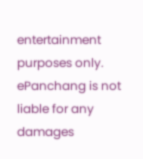entertainment purposes only. ePanchang is not liable for any damages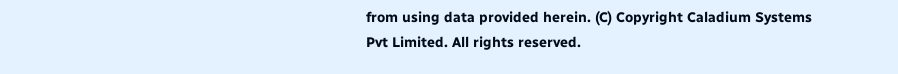from using data provided herein. (C) Copyright Caladium Systems Pvt Limited. All rights reserved.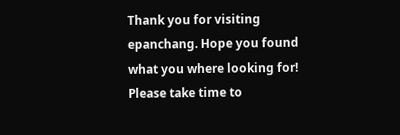Thank you for visiting epanchang. Hope you found what you where looking for!
Please take time to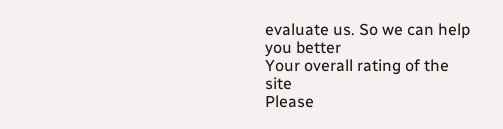evaluate us. So we can help you better
Your overall rating of the site
Please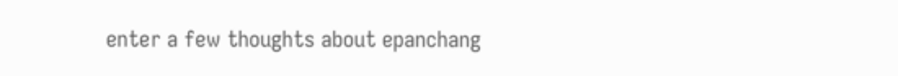enter a few thoughts about epanchang